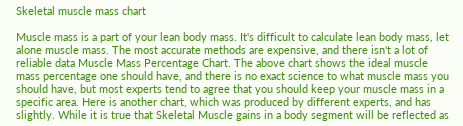Skeletal muscle mass chart

Muscle mass is a part of your lean body mass. It's difficult to calculate lean body mass, let alone muscle mass. The most accurate methods are expensive, and there isn't a lot of reliable data Muscle Mass Percentage Chart. The above chart shows the ideal muscle mass percentage one should have, and there is no exact science to what muscle mass you should have, but most experts tend to agree that you should keep your muscle mass in a specific area. Here is another chart, which was produced by different experts, and has slightly. While it is true that Skeletal Muscle gains in a body segment will be reflected as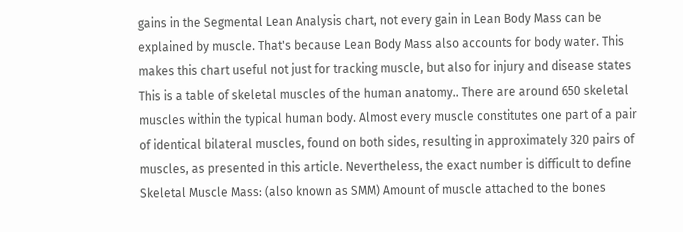gains in the Segmental Lean Analysis chart, not every gain in Lean Body Mass can be explained by muscle. That's because Lean Body Mass also accounts for body water. This makes this chart useful not just for tracking muscle, but also for injury and disease states This is a table of skeletal muscles of the human anatomy.. There are around 650 skeletal muscles within the typical human body. Almost every muscle constitutes one part of a pair of identical bilateral muscles, found on both sides, resulting in approximately 320 pairs of muscles, as presented in this article. Nevertheless, the exact number is difficult to define Skeletal Muscle Mass: (also known as SMM) Amount of muscle attached to the bones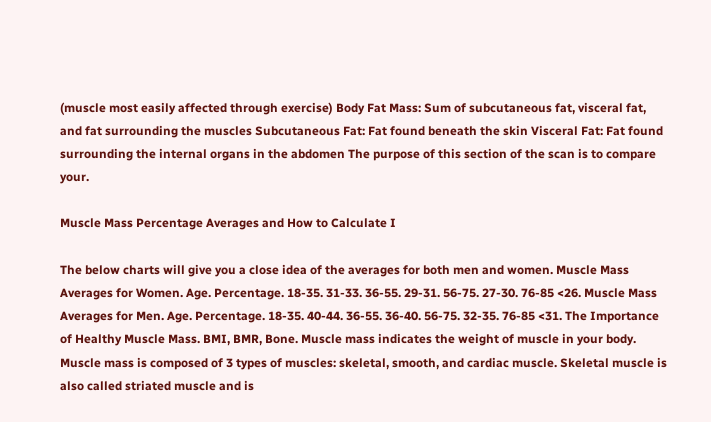(muscle most easily affected through exercise) Body Fat Mass: Sum of subcutaneous fat, visceral fat, and fat surrounding the muscles Subcutaneous Fat: Fat found beneath the skin Visceral Fat: Fat found surrounding the internal organs in the abdomen The purpose of this section of the scan is to compare your.

Muscle Mass Percentage Averages and How to Calculate I

The below charts will give you a close idea of the averages for both men and women. Muscle Mass Averages for Women. Age. Percentage. 18-35. 31-33. 36-55. 29-31. 56-75. 27-30. 76-85 <26. Muscle Mass Averages for Men. Age. Percentage. 18-35. 40-44. 36-55. 36-40. 56-75. 32-35. 76-85 <31. The Importance of Healthy Muscle Mass. BMI, BMR, Bone. Muscle mass indicates the weight of muscle in your body. Muscle mass is composed of 3 types of muscles: skeletal, smooth, and cardiac muscle. Skeletal muscle is also called striated muscle and is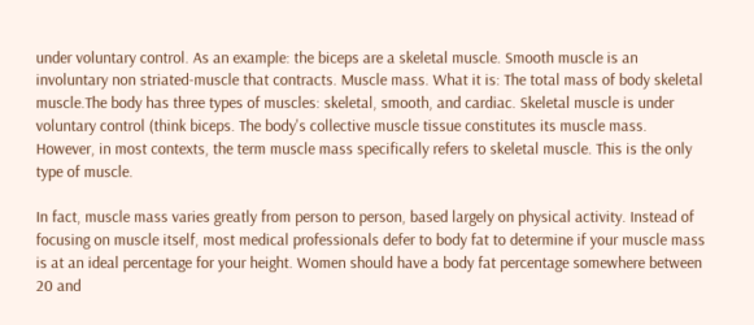under voluntary control. As an example: the biceps are a skeletal muscle. Smooth muscle is an involuntary non striated-muscle that contracts. Muscle mass. What it is: The total mass of body skeletal muscle.The body has three types of muscles: skeletal, smooth, and cardiac. Skeletal muscle is under voluntary control (think biceps. The body's collective muscle tissue constitutes its muscle mass. However, in most contexts, the term muscle mass specifically refers to skeletal muscle. This is the only type of muscle.

In fact, muscle mass varies greatly from person to person, based largely on physical activity. Instead of focusing on muscle itself, most medical professionals defer to body fat to determine if your muscle mass is at an ideal percentage for your height. Women should have a body fat percentage somewhere between 20 and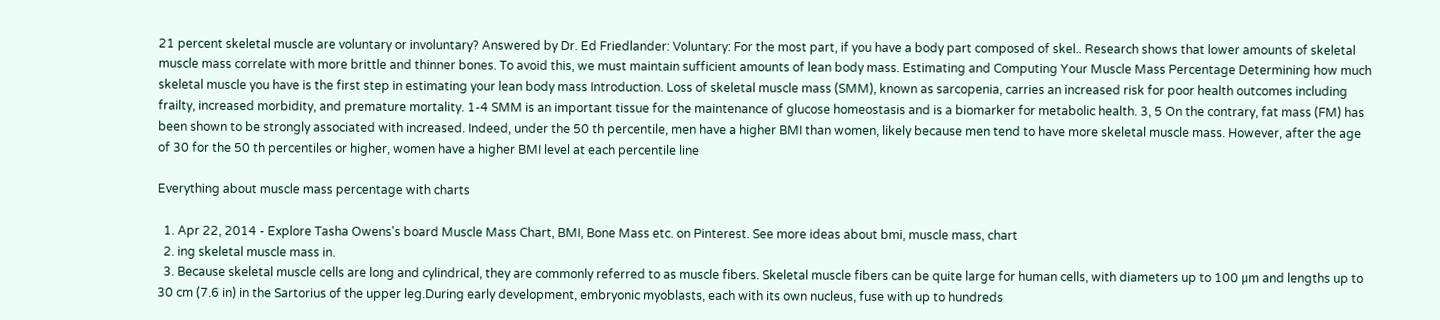21 percent skeletal muscle are voluntary or involuntary? Answered by Dr. Ed Friedlander: Voluntary: For the most part, if you have a body part composed of skel.. Research shows that lower amounts of skeletal muscle mass correlate with more brittle and thinner bones. To avoid this, we must maintain sufficient amounts of lean body mass. Estimating and Computing Your Muscle Mass Percentage Determining how much skeletal muscle you have is the first step in estimating your lean body mass Introduction. Loss of skeletal muscle mass (SMM), known as sarcopenia, carries an increased risk for poor health outcomes including frailty, increased morbidity, and premature mortality. 1-4 SMM is an important tissue for the maintenance of glucose homeostasis and is a biomarker for metabolic health. 3, 5 On the contrary, fat mass (FM) has been shown to be strongly associated with increased. Indeed, under the 50 th percentile, men have a higher BMI than women, likely because men tend to have more skeletal muscle mass. However, after the age of 30 for the 50 th percentiles or higher, women have a higher BMI level at each percentile line

Everything about muscle mass percentage with charts

  1. Apr 22, 2014 - Explore Tasha Owens's board Muscle Mass Chart, BMI, Bone Mass etc. on Pinterest. See more ideas about bmi, muscle mass, chart
  2. ing skeletal muscle mass in.
  3. Because skeletal muscle cells are long and cylindrical, they are commonly referred to as muscle fibers. Skeletal muscle fibers can be quite large for human cells, with diameters up to 100 μm and lengths up to 30 cm (7.6 in) in the Sartorius of the upper leg.During early development, embryonic myoblasts, each with its own nucleus, fuse with up to hundreds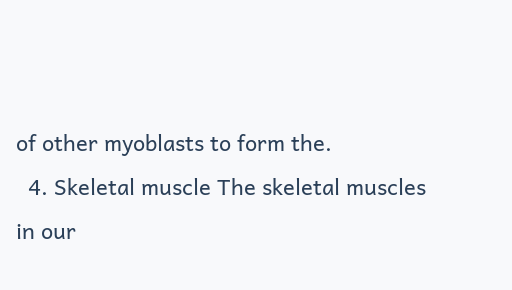of other myoblasts to form the.
  4. Skeletal muscle The skeletal muscles in our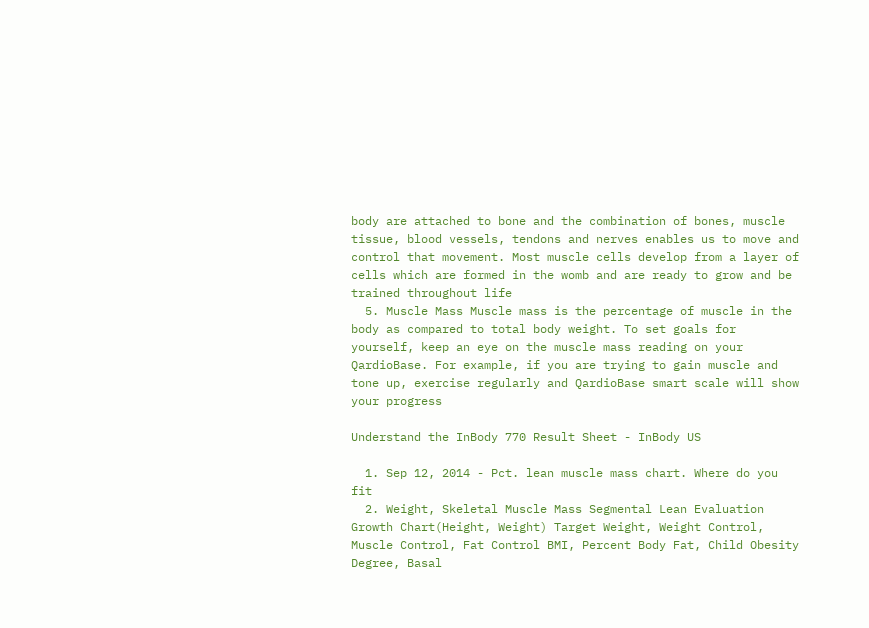body are attached to bone and the combination of bones, muscle tissue, blood vessels, tendons and nerves enables us to move and control that movement. Most muscle cells develop from a layer of cells which are formed in the womb and are ready to grow and be trained throughout life
  5. Muscle Mass Muscle mass is the percentage of muscle in the body as compared to total body weight. To set goals for yourself, keep an eye on the muscle mass reading on your QardioBase. For example, if you are trying to gain muscle and tone up, exercise regularly and QardioBase smart scale will show your progress

Understand the InBody 770 Result Sheet - InBody US

  1. Sep 12, 2014 - Pct. lean muscle mass chart. Where do you fit
  2. Weight, Skeletal Muscle Mass Segmental Lean Evaluation Growth Chart(Height, Weight) Target Weight, Weight Control, Muscle Control, Fat Control BMI, Percent Body Fat, Child Obesity Degree, Basal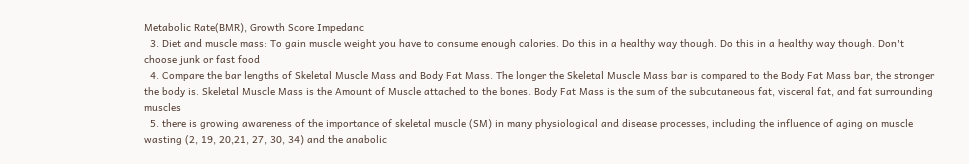Metabolic Rate(BMR), Growth Score Impedanc
  3. Diet and muscle mass: To gain muscle weight you have to consume enough calories. Do this in a healthy way though. Do this in a healthy way though. Don't choose junk or fast food
  4. Compare the bar lengths of Skeletal Muscle Mass and Body Fat Mass. The longer the Skeletal Muscle Mass bar is compared to the Body Fat Mass bar, the stronger the body is. Skeletal Muscle Mass is the Amount of Muscle attached to the bones. Body Fat Mass is the sum of the subcutaneous fat, visceral fat, and fat surrounding muscles
  5. there is growing awareness of the importance of skeletal muscle (SM) in many physiological and disease processes, including the influence of aging on muscle wasting (2, 19, 20,21, 27, 30, 34) and the anabolic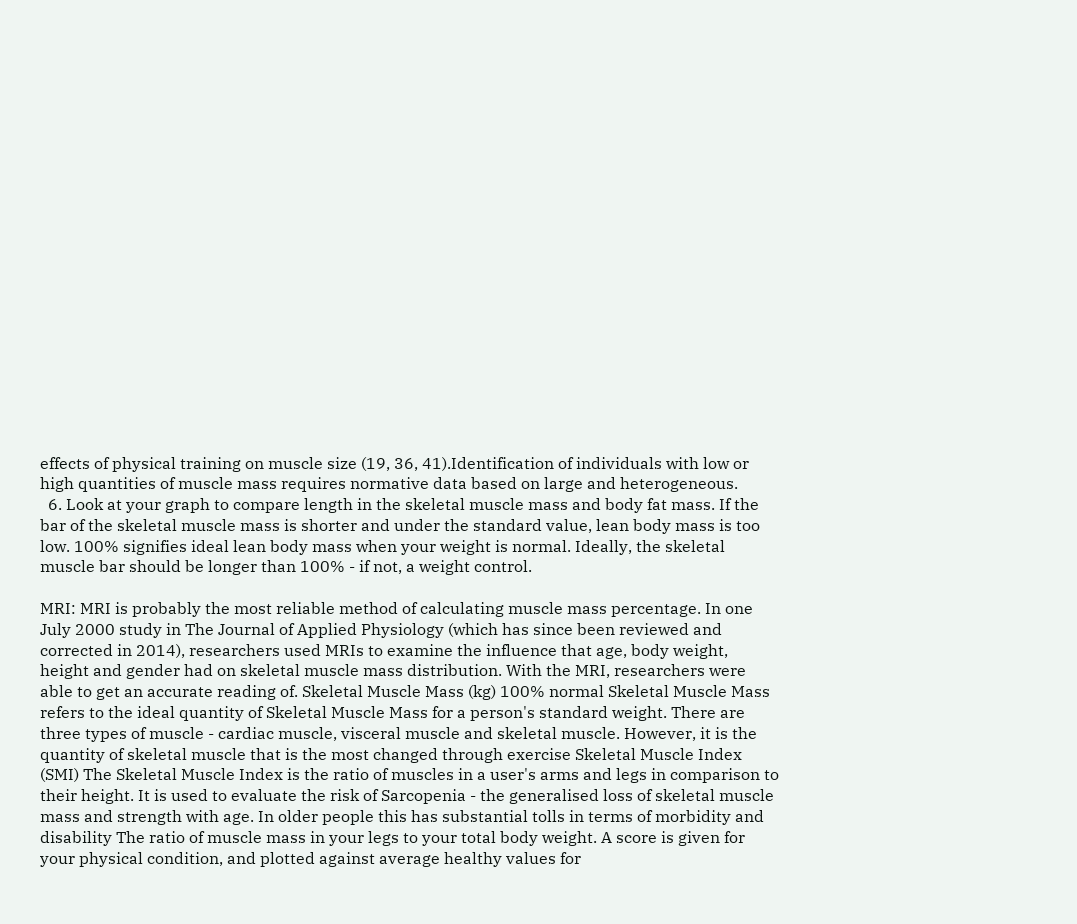effects of physical training on muscle size (19, 36, 41).Identification of individuals with low or high quantities of muscle mass requires normative data based on large and heterogeneous.
  6. Look at your graph to compare length in the skeletal muscle mass and body fat mass. If the bar of the skeletal muscle mass is shorter and under the standard value, lean body mass is too low. 100% signifies ideal lean body mass when your weight is normal. Ideally, the skeletal muscle bar should be longer than 100% - if not, a weight control.

MRI: MRI is probably the most reliable method of calculating muscle mass percentage. In one July 2000 study in The Journal of Applied Physiology (which has since been reviewed and corrected in 2014), researchers used MRIs to examine the influence that age, body weight, height and gender had on skeletal muscle mass distribution. With the MRI, researchers were able to get an accurate reading of. Skeletal Muscle Mass (kg) 100% normal Skeletal Muscle Mass refers to the ideal quantity of Skeletal Muscle Mass for a person's standard weight. There are three types of muscle - cardiac muscle, visceral muscle and skeletal muscle. However, it is the quantity of skeletal muscle that is the most changed through exercise Skeletal Muscle Index (SMI) The Skeletal Muscle Index is the ratio of muscles in a user's arms and legs in comparison to their height. It is used to evaluate the risk of Sarcopenia - the generalised loss of skeletal muscle mass and strength with age. In older people this has substantial tolls in terms of morbidity and disability The ratio of muscle mass in your legs to your total body weight. A score is given for your physical condition, and plotted against average healthy values for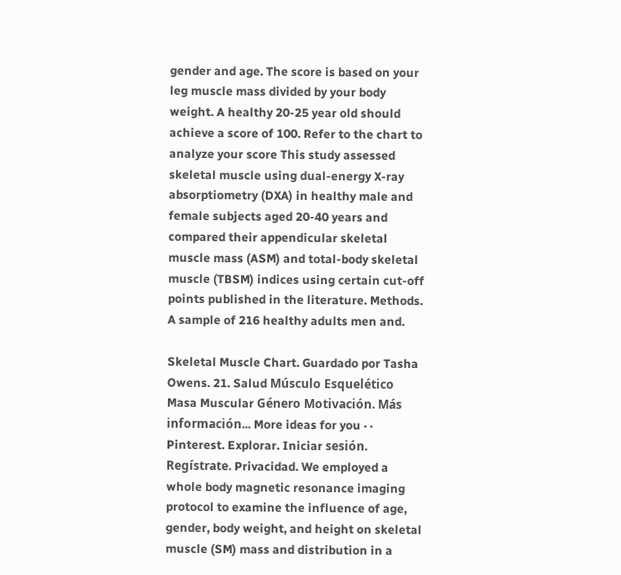gender and age. The score is based on your leg muscle mass divided by your body weight. A healthy 20-25 year old should achieve a score of 100. Refer to the chart to analyze your score This study assessed skeletal muscle using dual-energy X-ray absorptiometry (DXA) in healthy male and female subjects aged 20-40 years and compared their appendicular skeletal muscle mass (ASM) and total-body skeletal muscle (TBSM) indices using certain cut-off points published in the literature. Methods. A sample of 216 healthy adults men and.

Skeletal Muscle Chart. Guardado por Tasha Owens. 21. Salud Músculo Esquelético Masa Muscular Género Motivación. Más información... More ideas for you · · Pinterest. Explorar. Iniciar sesión. Regístrate. Privacidad. We employed a whole body magnetic resonance imaging protocol to examine the influence of age, gender, body weight, and height on skeletal muscle (SM) mass and distribution in a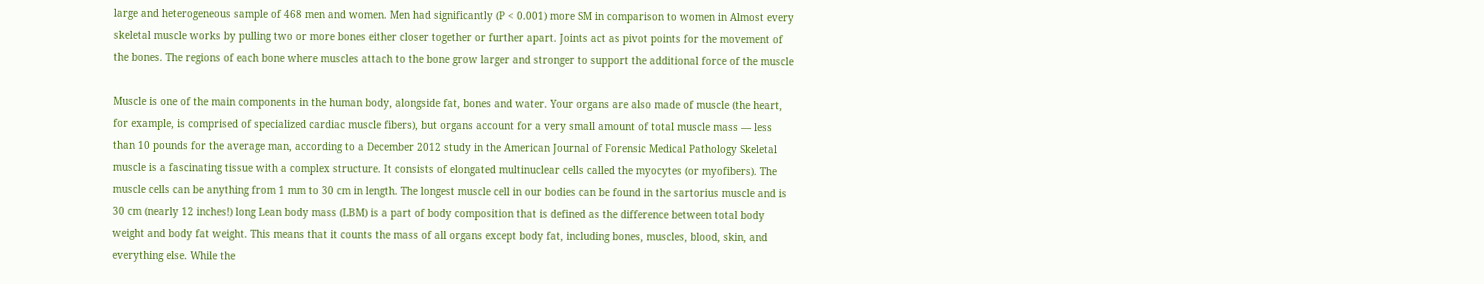large and heterogeneous sample of 468 men and women. Men had significantly (P < 0.001) more SM in comparison to women in Almost every skeletal muscle works by pulling two or more bones either closer together or further apart. Joints act as pivot points for the movement of the bones. The regions of each bone where muscles attach to the bone grow larger and stronger to support the additional force of the muscle

Muscle is one of the main components in the human body, alongside fat, bones and water. Your organs are also made of muscle (the heart, for example, is comprised of specialized cardiac muscle fibers), but organs account for a very small amount of total muscle mass — less than 10 pounds for the average man, according to a December 2012 study in the American Journal of Forensic Medical Pathology Skeletal muscle is a fascinating tissue with a complex structure. It consists of elongated multinuclear cells called the myocytes (or myofibers). The muscle cells can be anything from 1 mm to 30 cm in length. The longest muscle cell in our bodies can be found in the sartorius muscle and is 30 cm (nearly 12 inches!) long Lean body mass (LBM) is a part of body composition that is defined as the difference between total body weight and body fat weight. This means that it counts the mass of all organs except body fat, including bones, muscles, blood, skin, and everything else. While the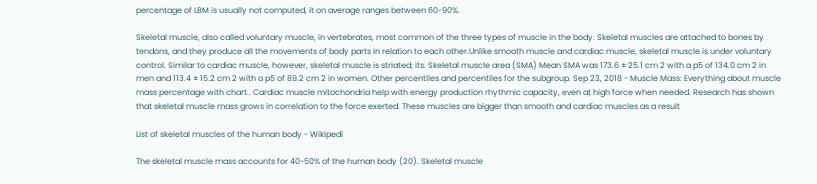percentage of LBM is usually not computed, it on average ranges between 60-90%.

Skeletal muscle, also called voluntary muscle, in vertebrates, most common of the three types of muscle in the body. Skeletal muscles are attached to bones by tendons, and they produce all the movements of body parts in relation to each other.Unlike smooth muscle and cardiac muscle, skeletal muscle is under voluntary control. Similar to cardiac muscle, however, skeletal muscle is striated; its. Skeletal muscle area (SMA) Mean SMA was 173.6 ± 25.1 cm 2 with a p5 of 134.0 cm 2 in men and 113.4 ± 15.2 cm 2 with a p5 of 89.2 cm 2 in women. Other percentiles and percentiles for the subgroup. Sep 23, 2018 - Muscle Mass: Everything about muscle mass percentage with chart.. Cardiac muscle mitochondria help with energy production rhythmic capacity, even at high force when needed. Research has shown that skeletal muscle mass grows in correlation to the force exerted. These muscles are bigger than smooth and cardiac muscles as a result

List of skeletal muscles of the human body - Wikipedi

The skeletal muscle mass accounts for 40-50% of the human body (20). Skeletal muscle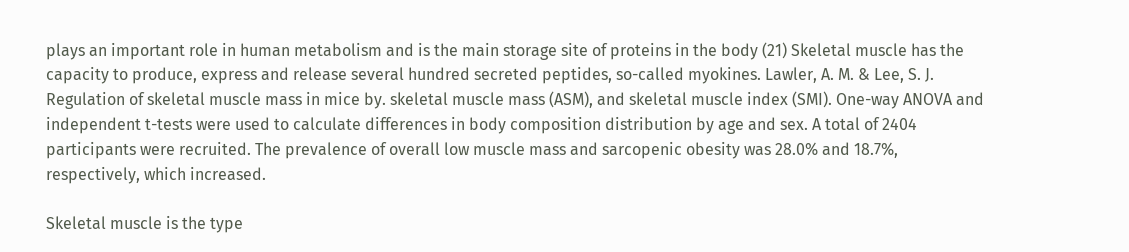plays an important role in human metabolism and is the main storage site of proteins in the body (21) Skeletal muscle has the capacity to produce, express and release several hundred secreted peptides, so-called myokines. Lawler, A. M. & Lee, S. J. Regulation of skeletal muscle mass in mice by. skeletal muscle mass (ASM), and skeletal muscle index (SMI). One-way ANOVA and independent t-tests were used to calculate differences in body composition distribution by age and sex. A total of 2404 participants were recruited. The prevalence of overall low muscle mass and sarcopenic obesity was 28.0% and 18.7%, respectively, which increased.

Skeletal muscle is the type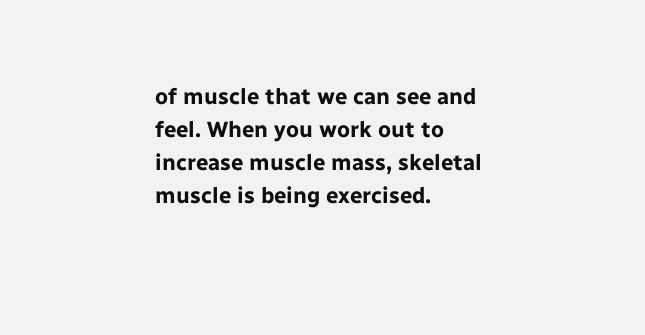of muscle that we can see and feel. When you work out to increase muscle mass, skeletal muscle is being exercised.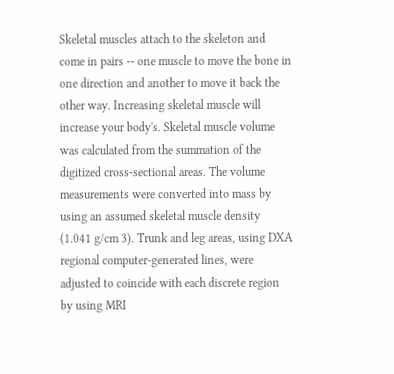Skeletal muscles attach to the skeleton and come in pairs -- one muscle to move the bone in one direction and another to move it back the other way. Increasing skeletal muscle will increase your body's. Skeletal muscle volume was calculated from the summation of the digitized cross-sectional areas. The volume measurements were converted into mass by using an assumed skeletal muscle density (1.041 g/cm 3). Trunk and leg areas, using DXA regional computer-generated lines, were adjusted to coincide with each discrete region by using MRI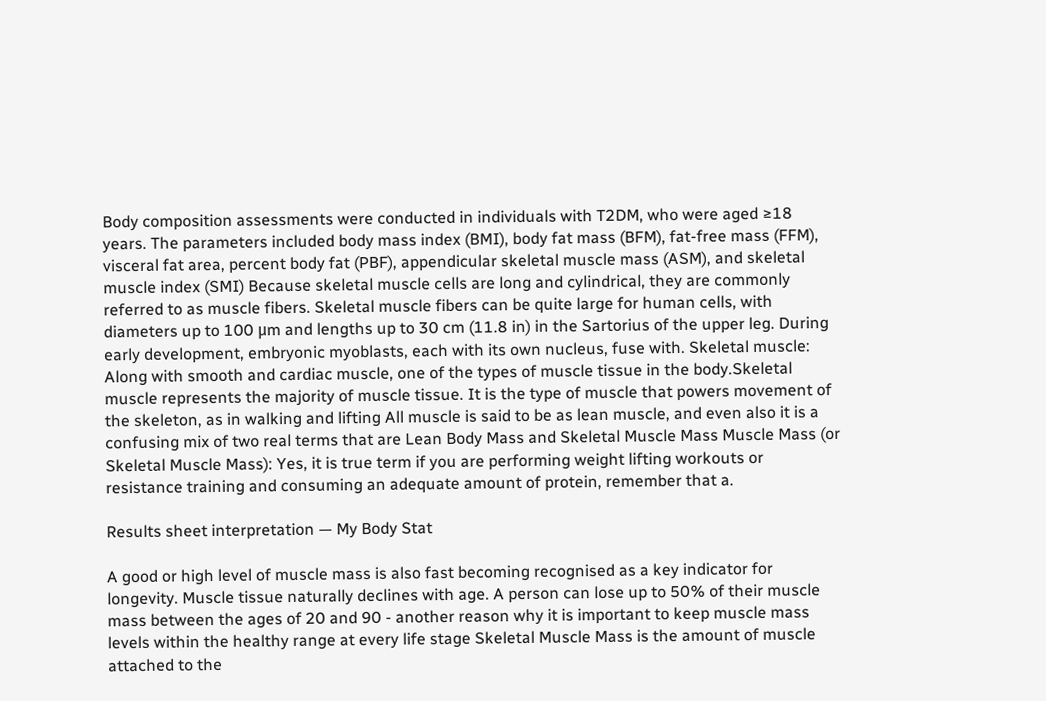Body composition assessments were conducted in individuals with T2DM, who were aged ≥18 years. The parameters included body mass index (BMI), body fat mass (BFM), fat-free mass (FFM), visceral fat area, percent body fat (PBF), appendicular skeletal muscle mass (ASM), and skeletal muscle index (SMI) Because skeletal muscle cells are long and cylindrical, they are commonly referred to as muscle fibers. Skeletal muscle fibers can be quite large for human cells, with diameters up to 100 μm and lengths up to 30 cm (11.8 in) in the Sartorius of the upper leg. During early development, embryonic myoblasts, each with its own nucleus, fuse with. Skeletal muscle: Along with smooth and cardiac muscle, one of the types of muscle tissue in the body.Skeletal muscle represents the majority of muscle tissue. It is the type of muscle that powers movement of the skeleton, as in walking and lifting All muscle is said to be as lean muscle, and even also it is a confusing mix of two real terms that are Lean Body Mass and Skeletal Muscle Mass Muscle Mass (or Skeletal Muscle Mass): Yes, it is true term if you are performing weight lifting workouts or resistance training and consuming an adequate amount of protein, remember that a.

Results sheet interpretation — My Body Stat

A good or high level of muscle mass is also fast becoming recognised as a key indicator for longevity. Muscle tissue naturally declines with age. A person can lose up to 50% of their muscle mass between the ages of 20 and 90 - another reason why it is important to keep muscle mass levels within the healthy range at every life stage Skeletal Muscle Mass is the amount of muscle attached to the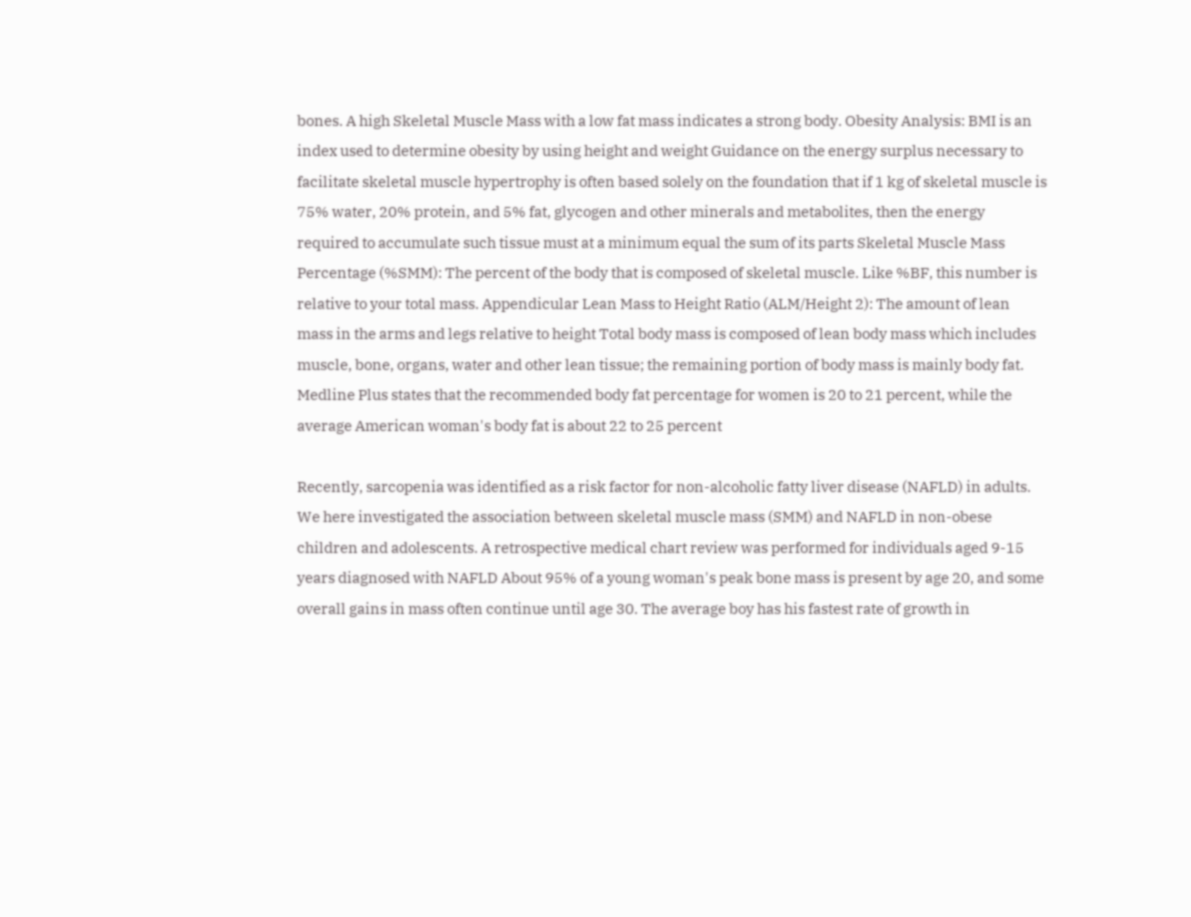bones. A high Skeletal Muscle Mass with a low fat mass indicates a strong body. Obesity Analysis: BMI is an index used to determine obesity by using height and weight Guidance on the energy surplus necessary to facilitate skeletal muscle hypertrophy is often based solely on the foundation that if 1 kg of skeletal muscle is 75% water, 20% protein, and 5% fat, glycogen and other minerals and metabolites, then the energy required to accumulate such tissue must at a minimum equal the sum of its parts Skeletal Muscle Mass Percentage (%SMM): The percent of the body that is composed of skeletal muscle. Like %BF, this number is relative to your total mass. Appendicular Lean Mass to Height Ratio (ALM/Height 2): The amount of lean mass in the arms and legs relative to height Total body mass is composed of lean body mass which includes muscle, bone, organs, water and other lean tissue; the remaining portion of body mass is mainly body fat. Medline Plus states that the recommended body fat percentage for women is 20 to 21 percent, while the average American woman's body fat is about 22 to 25 percent

Recently, sarcopenia was identified as a risk factor for non-alcoholic fatty liver disease (NAFLD) in adults. We here investigated the association between skeletal muscle mass (SMM) and NAFLD in non-obese children and adolescents. A retrospective medical chart review was performed for individuals aged 9-15 years diagnosed with NAFLD About 95% of a young woman's peak bone mass is present by age 20, and some overall gains in mass often continue until age 30. The average boy has his fastest rate of growth in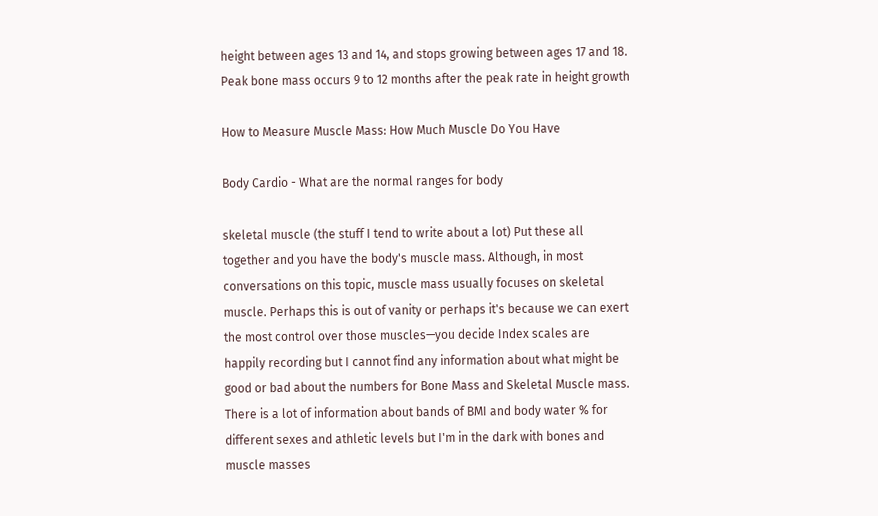height between ages 13 and 14, and stops growing between ages 17 and 18. Peak bone mass occurs 9 to 12 months after the peak rate in height growth

How to Measure Muscle Mass: How Much Muscle Do You Have

Body Cardio - What are the normal ranges for body

skeletal muscle (the stuff I tend to write about a lot) Put these all together and you have the body's muscle mass. Although, in most conversations on this topic, muscle mass usually focuses on skeletal muscle. Perhaps this is out of vanity or perhaps it's because we can exert the most control over those muscles—you decide Index scales are happily recording but I cannot find any information about what might be good or bad about the numbers for Bone Mass and Skeletal Muscle mass. There is a lot of information about bands of BMI and body water % for different sexes and athletic levels but I'm in the dark with bones and muscle masses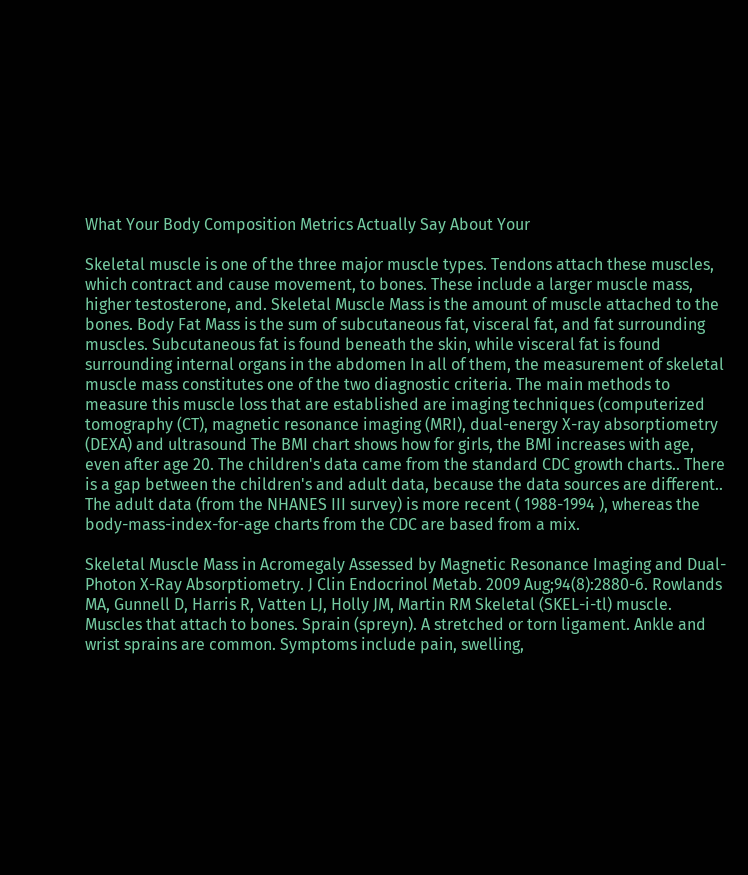What Your Body Composition Metrics Actually Say About Your

Skeletal muscle is one of the three major muscle types. Tendons attach these muscles, which contract and cause movement, to bones. These include a larger muscle mass, higher testosterone, and. Skeletal Muscle Mass is the amount of muscle attached to the bones. Body Fat Mass is the sum of subcutaneous fat, visceral fat, and fat surrounding muscles. Subcutaneous fat is found beneath the skin, while visceral fat is found surrounding internal organs in the abdomen In all of them, the measurement of skeletal muscle mass constitutes one of the two diagnostic criteria. The main methods to measure this muscle loss that are established are imaging techniques (computerized tomography (CT), magnetic resonance imaging (MRI), dual-energy X-ray absorptiometry (DEXA) and ultrasound The BMI chart shows how for girls, the BMI increases with age, even after age 20. The children's data came from the standard CDC growth charts.. There is a gap between the children's and adult data, because the data sources are different.. The adult data (from the NHANES III survey) is more recent ( 1988-1994 ), whereas the body-mass-index-for-age charts from the CDC are based from a mix.

Skeletal Muscle Mass in Acromegaly Assessed by Magnetic Resonance Imaging and Dual-Photon X-Ray Absorptiometry. J Clin Endocrinol Metab. 2009 Aug;94(8):2880-6. Rowlands MA, Gunnell D, Harris R, Vatten LJ, Holly JM, Martin RM Skeletal (SKEL-i-tl) muscle. Muscles that attach to bones. Sprain (spreyn). A stretched or torn ligament. Ankle and wrist sprains are common. Symptoms include pain, swelling,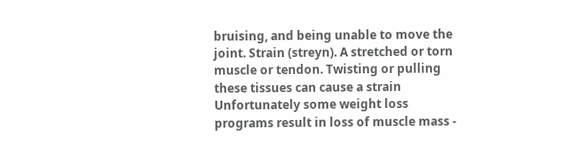bruising, and being unable to move the joint. Strain (streyn). A stretched or torn muscle or tendon. Twisting or pulling these tissues can cause a strain Unfortunately some weight loss programs result in loss of muscle mass -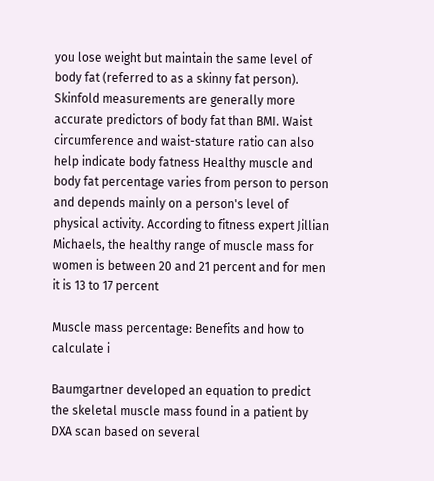you lose weight but maintain the same level of body fat (referred to as a skinny fat person). Skinfold measurements are generally more accurate predictors of body fat than BMI. Waist circumference and waist-stature ratio can also help indicate body fatness Healthy muscle and body fat percentage varies from person to person and depends mainly on a person's level of physical activity. According to fitness expert Jillian Michaels, the healthy range of muscle mass for women is between 20 and 21 percent and for men it is 13 to 17 percent

Muscle mass percentage: Benefits and how to calculate i

Baumgartner developed an equation to predict the skeletal muscle mass found in a patient by DXA scan based on several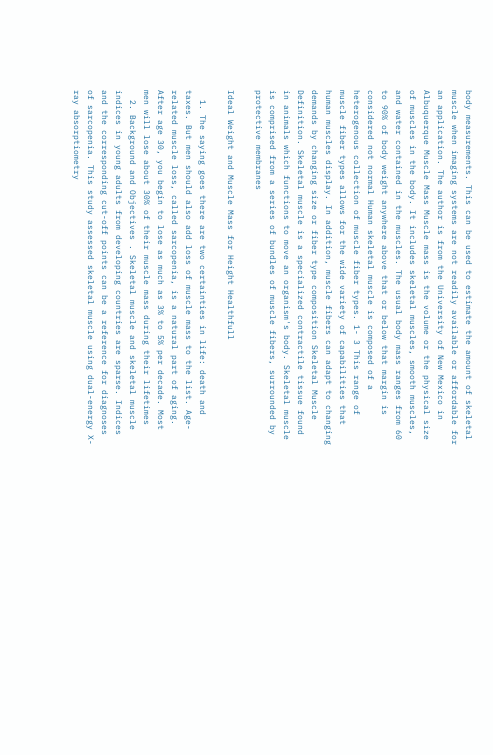body measurements. This can be used to estimate the amount of skeletal muscle when imaging systems are not readily available or affordable for an application. The author is from the University of New Mexico in Albuquerque Muscle Mass Muscle mass is the volume or the physical size of muscles in the body. It includes skeletal muscles, smooth muscles, and water contained in the muscles. The usual body mass ranges from 60 to 90% of body weight anywhere above that or below that margin is considered not normal Human skeletal muscle is composed of a heterogenous collection of muscle fiber types. 1- 3 This range of muscle fiber types allows for the wide variety of capabilities that human muscles display. In addition, muscle fibers can adapt to changing demands by changing size or fiber type composition Skeletal Muscle Definition. Skeletal muscle is a specialized contractile tissue found in animals which functions to move an organism's body. Skeletal muscle is comprised from a series of bundles of muscle fibers, surrounded by protective membranes

Ideal Weight and Muscle Mass for Height Healthfull

  1. The saying goes there are two certainties in life: death and taxes. But men should also add loss of muscle mass to the list. Age-related muscle loss, called sarcopenia, is a natural part of aging. After age 30, you begin to lose as much as 3% to 5% per decade. Most men will lose about 30% of their muscle mass during their lifetimes
  2. Background and Objectives . Skeletal muscle and skeletal muscle indices in young adults from developing countries are sparse. Indices and the corresponding cut-off points can be a reference for diagnoses of sarcopenia. This study assessed skeletal muscle using dual-energy X-ray absorptiometry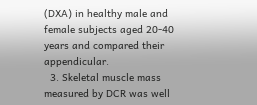(DXA) in healthy male and female subjects aged 20-40 years and compared their appendicular.
  3. Skeletal muscle mass measured by DCR was well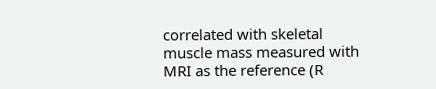correlated with skeletal muscle mass measured with MRI as the reference (R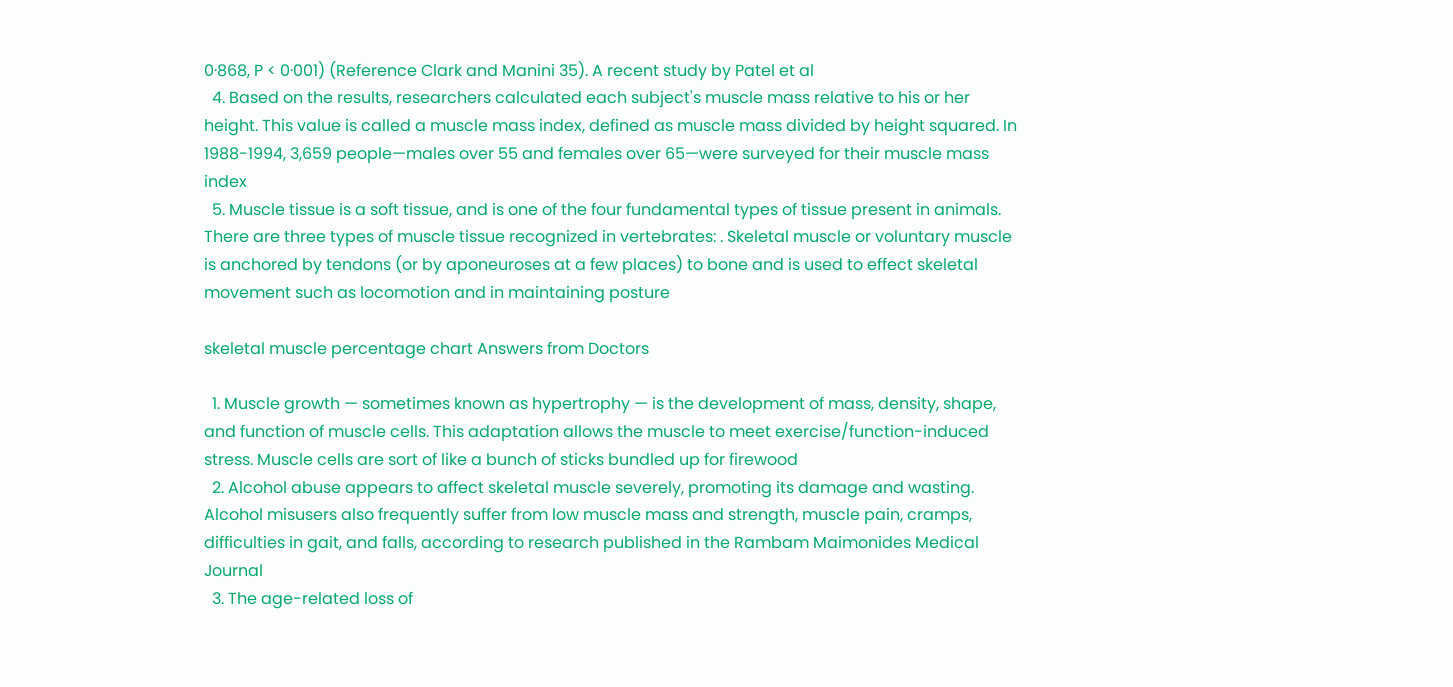0·868, P < 0·001) (Reference Clark and Manini 35). A recent study by Patel et al
  4. Based on the results, researchers calculated each subject's muscle mass relative to his or her height. This value is called a muscle mass index, defined as muscle mass divided by height squared. In 1988-1994, 3,659 people—males over 55 and females over 65—were surveyed for their muscle mass index
  5. Muscle tissue is a soft tissue, and is one of the four fundamental types of tissue present in animals. There are three types of muscle tissue recognized in vertebrates: . Skeletal muscle or voluntary muscle is anchored by tendons (or by aponeuroses at a few places) to bone and is used to effect skeletal movement such as locomotion and in maintaining posture

skeletal muscle percentage chart Answers from Doctors

  1. Muscle growth — sometimes known as hypertrophy — is the development of mass, density, shape, and function of muscle cells. This adaptation allows the muscle to meet exercise/function-induced stress. Muscle cells are sort of like a bunch of sticks bundled up for firewood
  2. Alcohol abuse appears to affect skeletal muscle severely, promoting its damage and wasting. Alcohol misusers also frequently suffer from low muscle mass and strength, muscle pain, cramps, difficulties in gait, and falls, according to research published in the Rambam Maimonides Medical Journal
  3. The age-related loss of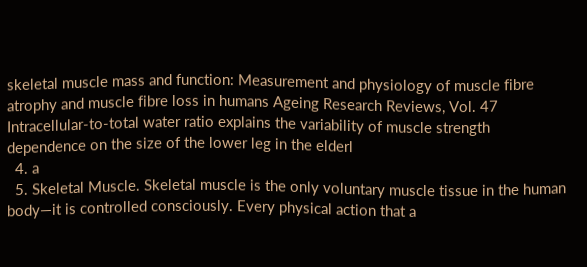skeletal muscle mass and function: Measurement and physiology of muscle fibre atrophy and muscle fibre loss in humans Ageing Research Reviews, Vol. 47 Intracellular-to-total water ratio explains the variability of muscle strength dependence on the size of the lower leg in the elderl
  4. a
  5. Skeletal Muscle. Skeletal muscle is the only voluntary muscle tissue in the human body—it is controlled consciously. Every physical action that a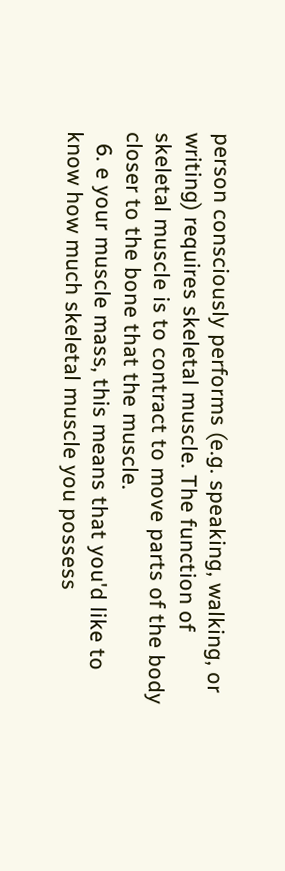person consciously performs (e.g. speaking, walking, or writing) requires skeletal muscle. The function of skeletal muscle is to contract to move parts of the body closer to the bone that the muscle.
  6. e your muscle mass, this means that you'd like to know how much skeletal muscle you possess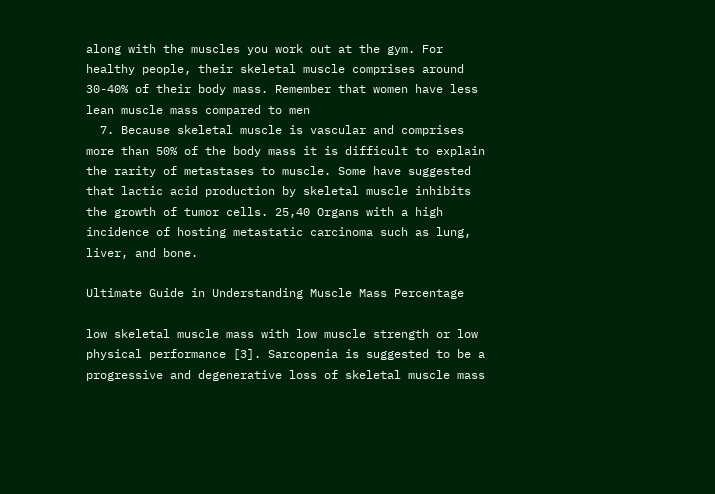along with the muscles you work out at the gym. For healthy people, their skeletal muscle comprises around 30-40% of their body mass. Remember that women have less lean muscle mass compared to men
  7. Because skeletal muscle is vascular and comprises more than 50% of the body mass it is difficult to explain the rarity of metastases to muscle. Some have suggested that lactic acid production by skeletal muscle inhibits the growth of tumor cells. 25,40 Organs with a high incidence of hosting metastatic carcinoma such as lung, liver, and bone.

Ultimate Guide in Understanding Muscle Mass Percentage

low skeletal muscle mass with low muscle strength or low physical performance [3]. Sarcopenia is suggested to be a progressive and degenerative loss of skeletal muscle mass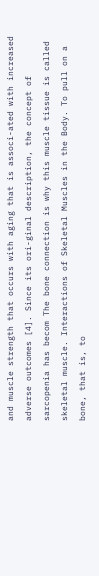and muscle strength that occurs with aging that is associ-ated with increased adverse outcomes [4]. Since its ori-ginal description, the concept of sarcopenia has becom The bone connection is why this muscle tissue is called skeletal muscle. Interactions of Skeletal Muscles in the Body. To pull on a bone, that is, to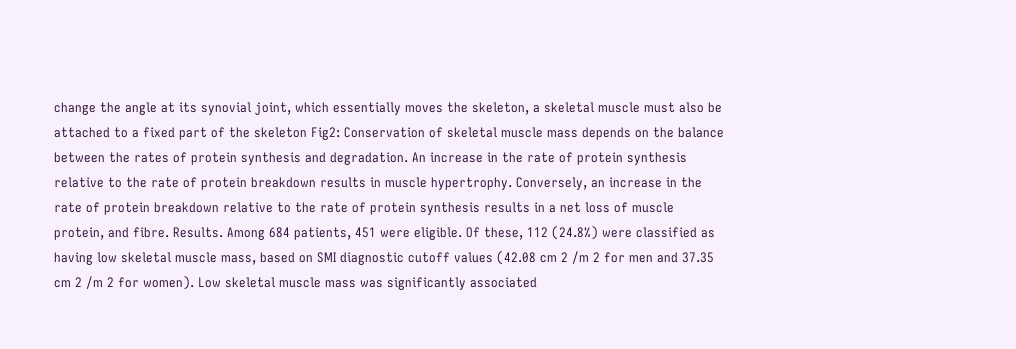change the angle at its synovial joint, which essentially moves the skeleton, a skeletal muscle must also be attached to a fixed part of the skeleton Fig2: Conservation of skeletal muscle mass depends on the balance between the rates of protein synthesis and degradation. An increase in the rate of protein synthesis relative to the rate of protein breakdown results in muscle hypertrophy. Conversely, an increase in the rate of protein breakdown relative to the rate of protein synthesis results in a net loss of muscle protein, and fibre. Results. Among 684 patients, 451 were eligible. Of these, 112 (24.8%) were classified as having low skeletal muscle mass, based on SMI diagnostic cutoff values (42.08 cm 2 /m 2 for men and 37.35 cm 2 /m 2 for women). Low skeletal muscle mass was significantly associated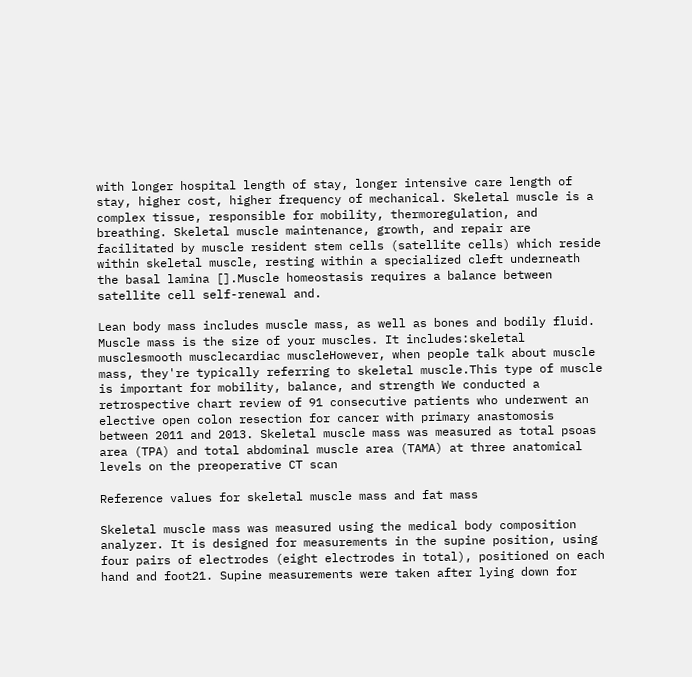with longer hospital length of stay, longer intensive care length of stay, higher cost, higher frequency of mechanical. Skeletal muscle is a complex tissue, responsible for mobility, thermoregulation, and breathing. Skeletal muscle maintenance, growth, and repair are facilitated by muscle resident stem cells (satellite cells) which reside within skeletal muscle, resting within a specialized cleft underneath the basal lamina [].Muscle homeostasis requires a balance between satellite cell self-renewal and.

Lean body mass includes muscle mass, as well as bones and bodily fluid. Muscle mass is the size of your muscles. It includes:skeletal musclesmooth musclecardiac muscleHowever, when people talk about muscle mass, they're typically referring to skeletal muscle.This type of muscle is important for mobility, balance, and strength We conducted a retrospective chart review of 91 consecutive patients who underwent an elective open colon resection for cancer with primary anastomosis between 2011 and 2013. Skeletal muscle mass was measured as total psoas area (TPA) and total abdominal muscle area (TAMA) at three anatomical levels on the preoperative CT scan

Reference values for skeletal muscle mass and fat mass

Skeletal muscle mass was measured using the medical body composition analyzer. It is designed for measurements in the supine position, using four pairs of electrodes (eight electrodes in total), positioned on each hand and foot21. Supine measurements were taken after lying down for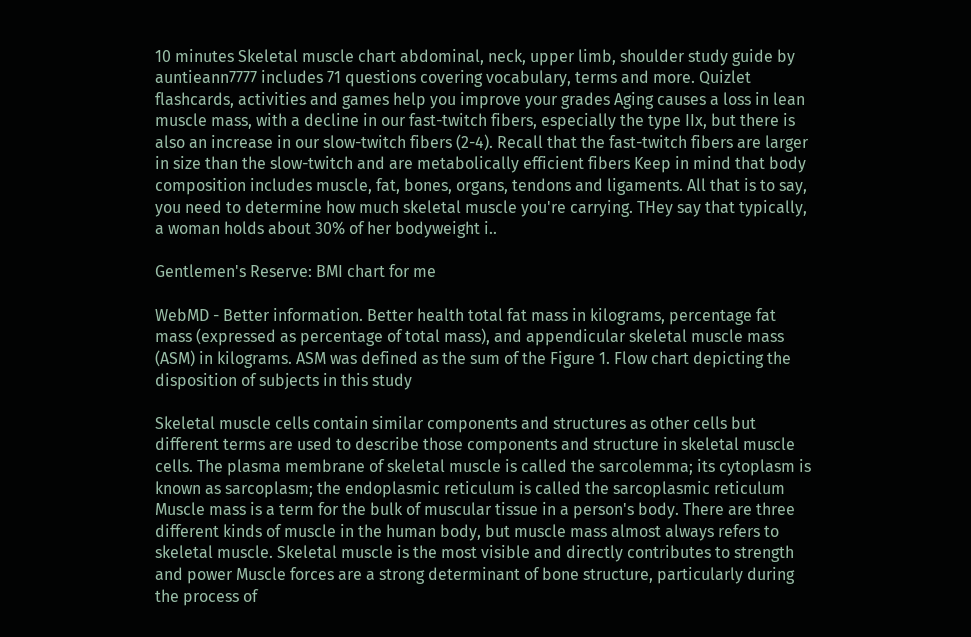10 minutes Skeletal muscle chart abdominal, neck, upper limb, shoulder study guide by auntieann7777 includes 71 questions covering vocabulary, terms and more. Quizlet flashcards, activities and games help you improve your grades Aging causes a loss in lean muscle mass, with a decline in our fast-twitch fibers, especially the type IIx, but there is also an increase in our slow-twitch fibers (2-4). Recall that the fast-twitch fibers are larger in size than the slow-twitch and are metabolically efficient fibers Keep in mind that body composition includes muscle, fat, bones, organs, tendons and ligaments. All that is to say, you need to determine how much skeletal muscle you're carrying. THey say that typically, a woman holds about 30% of her bodyweight i..

Gentlemen's Reserve: BMI chart for me

WebMD - Better information. Better health total fat mass in kilograms, percentage fat mass (expressed as percentage of total mass), and appendicular skeletal muscle mass (ASM) in kilograms. ASM was defined as the sum of the Figure 1. Flow chart depicting the disposition of subjects in this study

Skeletal muscle cells contain similar components and structures as other cells but different terms are used to describe those components and structure in skeletal muscle cells. The plasma membrane of skeletal muscle is called the sarcolemma; its cytoplasm is known as sarcoplasm; the endoplasmic reticulum is called the sarcoplasmic reticulum Muscle mass is a term for the bulk of muscular tissue in a person's body. There are three different kinds of muscle in the human body, but muscle mass almost always refers to skeletal muscle. Skeletal muscle is the most visible and directly contributes to strength and power Muscle forces are a strong determinant of bone structure, particularly during the process of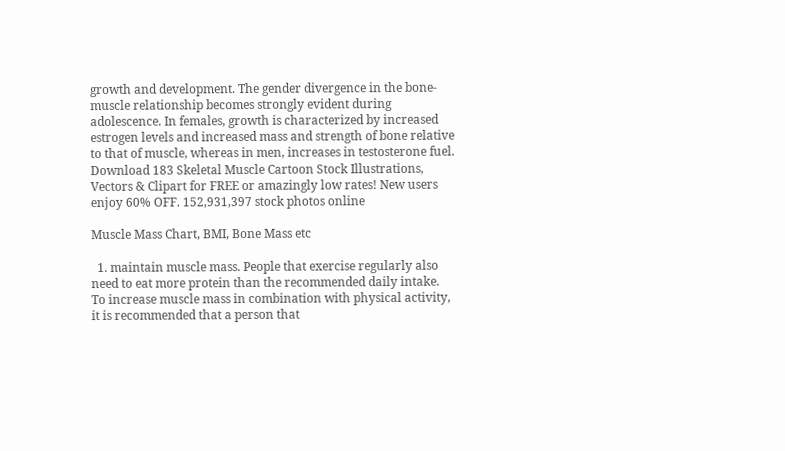growth and development. The gender divergence in the bone-muscle relationship becomes strongly evident during adolescence. In females, growth is characterized by increased estrogen levels and increased mass and strength of bone relative to that of muscle, whereas in men, increases in testosterone fuel. Download 183 Skeletal Muscle Cartoon Stock Illustrations, Vectors & Clipart for FREE or amazingly low rates! New users enjoy 60% OFF. 152,931,397 stock photos online

Muscle Mass Chart, BMI, Bone Mass etc

  1. maintain muscle mass. People that exercise regularly also need to eat more protein than the recommended daily intake. To increase muscle mass in combination with physical activity, it is recommended that a person that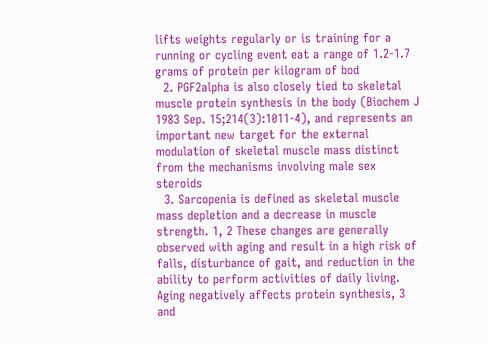lifts weights regularly or is training for a running or cycling event eat a range of 1.2-1.7 grams of protein per kilogram of bod
  2. PGF2alpha is also closely tied to skeletal muscle protein synthesis in the body (Biochem J 1983 Sep. 15;214(3):1011-4), and represents an important new target for the external modulation of skeletal muscle mass distinct from the mechanisms involving male sex steroids
  3. Sarcopenia is defined as skeletal muscle mass depletion and a decrease in muscle strength. 1, 2 These changes are generally observed with aging and result in a high risk of falls, disturbance of gait, and reduction in the ability to perform activities of daily living. Aging negatively affects protein synthesis, 3 and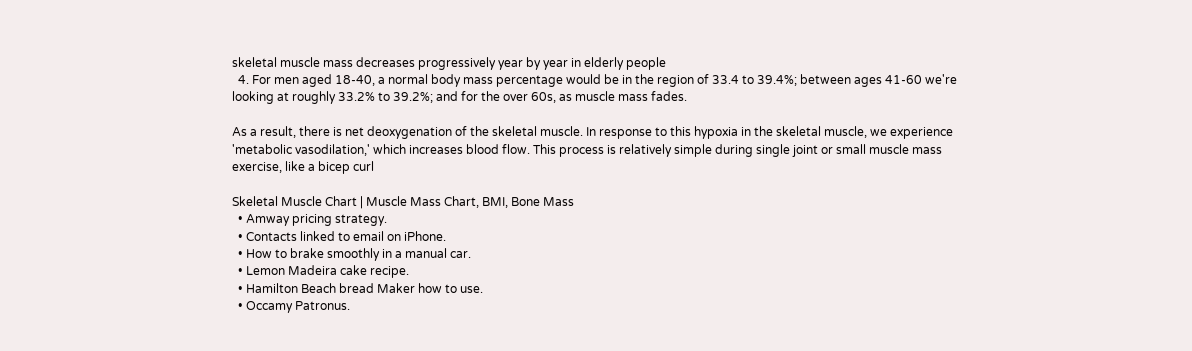skeletal muscle mass decreases progressively year by year in elderly people
  4. For men aged 18-40, a normal body mass percentage would be in the region of 33.4 to 39.4%; between ages 41-60 we're looking at roughly 33.2% to 39.2%; and for the over 60s, as muscle mass fades.

As a result, there is net deoxygenation of the skeletal muscle. In response to this hypoxia in the skeletal muscle, we experience 'metabolic vasodilation,' which increases blood flow. This process is relatively simple during single joint or small muscle mass exercise, like a bicep curl

Skeletal Muscle Chart | Muscle Mass Chart, BMI, Bone Mass
  • Amway pricing strategy.
  • Contacts linked to email on iPhone.
  • How to brake smoothly in a manual car.
  • Lemon Madeira cake recipe.
  • Hamilton Beach bread Maker how to use.
  • Occamy Patronus.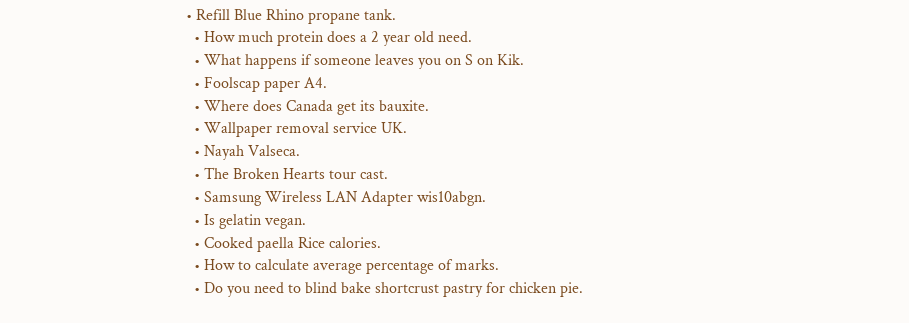• Refill Blue Rhino propane tank.
  • How much protein does a 2 year old need.
  • What happens if someone leaves you on S on Kik.
  • Foolscap paper A4.
  • Where does Canada get its bauxite.
  • Wallpaper removal service UK.
  • Nayah Valseca.
  • The Broken Hearts tour cast.
  • Samsung Wireless LAN Adapter wis10abgn.
  • Is gelatin vegan.
  • Cooked paella Rice calories.
  • How to calculate average percentage of marks.
  • Do you need to blind bake shortcrust pastry for chicken pie.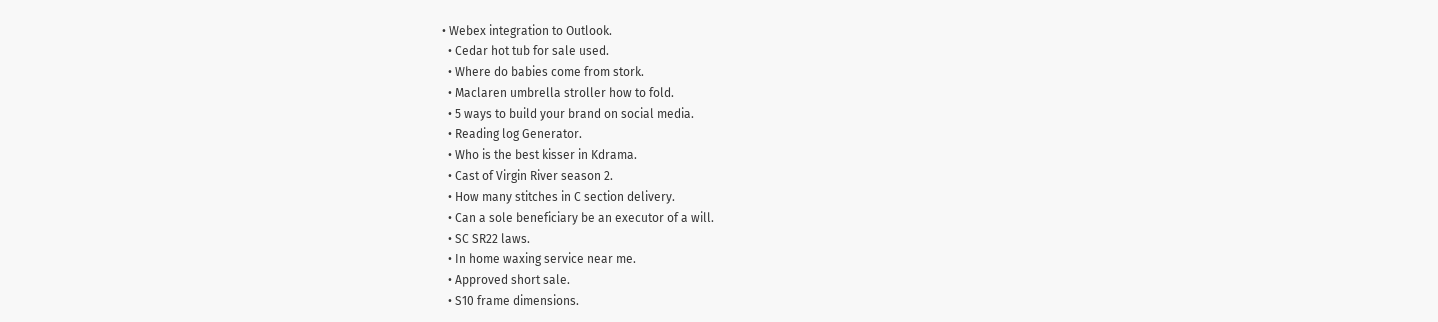• Webex integration to Outlook.
  • Cedar hot tub for sale used.
  • Where do babies come from stork.
  • Maclaren umbrella stroller how to fold.
  • 5 ways to build your brand on social media.
  • Reading log Generator.
  • Who is the best kisser in Kdrama.
  • Cast of Virgin River season 2.
  • How many stitches in C section delivery.
  • Can a sole beneficiary be an executor of a will.
  • SC SR22 laws.
  • In home waxing service near me.
  • Approved short sale.
  • S10 frame dimensions.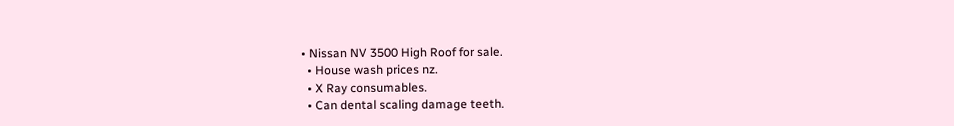• Nissan NV 3500 High Roof for sale.
  • House wash prices nz.
  • X Ray consumables.
  • Can dental scaling damage teeth.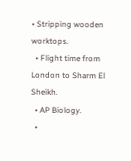• Stripping wooden worktops.
  • Flight time from London to Sharm El Sheikh.
  • AP Biology.
  •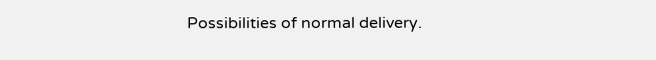Possibilities of normal delivery.